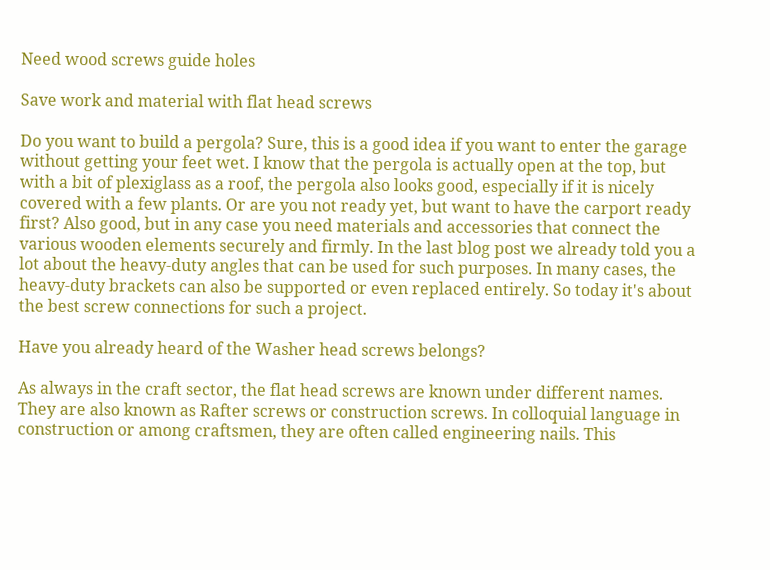Need wood screws guide holes

Save work and material with flat head screws

Do you want to build a pergola? Sure, this is a good idea if you want to enter the garage without getting your feet wet. I know that the pergola is actually open at the top, but with a bit of plexiglass as a roof, the pergola also looks good, especially if it is nicely covered with a few plants. Or are you not ready yet, but want to have the carport ready first? Also good, but in any case you need materials and accessories that connect the various wooden elements securely and firmly. In the last blog post we already told you a lot about the heavy-duty angles that can be used for such purposes. In many cases, the heavy-duty brackets can also be supported or even replaced entirely. So today it's about the best screw connections for such a project.

Have you already heard of the Washer head screws belongs?

As always in the craft sector, the flat head screws are known under different names. They are also known as Rafter screws or construction screws. In colloquial language in construction or among craftsmen, they are often called engineering nails. This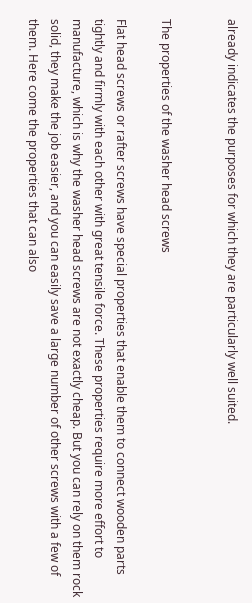already indicates the purposes for which they are particularly well suited.


The properties of the washer head screws

Flat head screws or rafter screws have special properties that enable them to connect wooden parts tightly and firmly with each other with great tensile force. These properties require more effort to manufacture, which is why the washer head screws are not exactly cheap. But you can rely on them rock solid, they make the job easier, and you can easily save a large number of other screws with a few of them. Here come the properties that can also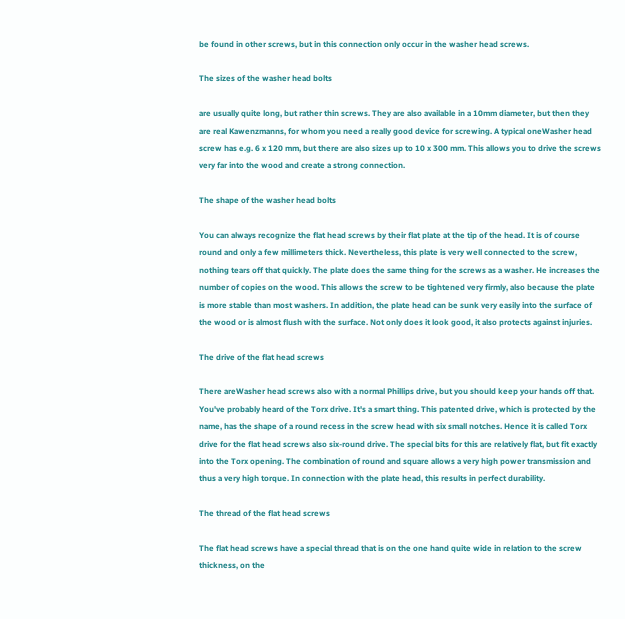be found in other screws, but in this connection only occur in the washer head screws.

The sizes of the washer head bolts

are usually quite long, but rather thin screws. They are also available in a 10mm diameter, but then they are real Kawenzmanns, for whom you need a really good device for screwing. A typical oneWasher head screw has e.g. 6 x 120 mm, but there are also sizes up to 10 x 300 mm. This allows you to drive the screws very far into the wood and create a strong connection.

The shape of the washer head bolts

You can always recognize the flat head screws by their flat plate at the tip of the head. It is of course round and only a few millimeters thick. Nevertheless, this plate is very well connected to the screw, nothing tears off that quickly. The plate does the same thing for the screws as a washer. He increases the number of copies on the wood. This allows the screw to be tightened very firmly, also because the plate is more stable than most washers. In addition, the plate head can be sunk very easily into the surface of the wood or is almost flush with the surface. Not only does it look good, it also protects against injuries.

The drive of the flat head screws

There areWasher head screws also with a normal Phillips drive, but you should keep your hands off that. You've probably heard of the Torx drive. It's a smart thing. This patented drive, which is protected by the name, has the shape of a round recess in the screw head with six small notches. Hence it is called Torx drive for the flat head screws also six-round drive. The special bits for this are relatively flat, but fit exactly into the Torx opening. The combination of round and square allows a very high power transmission and thus a very high torque. In connection with the plate head, this results in perfect durability.

The thread of the flat head screws

The flat head screws have a special thread that is on the one hand quite wide in relation to the screw thickness, on the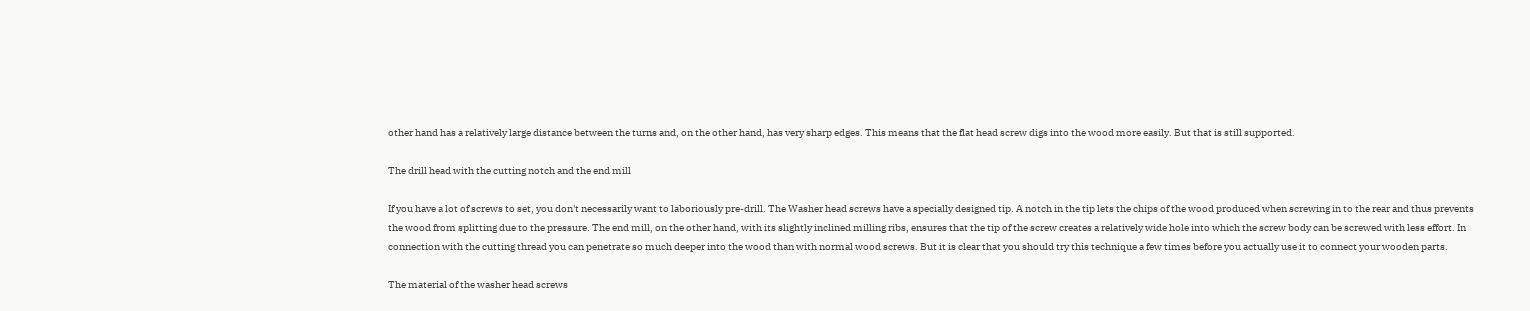other hand has a relatively large distance between the turns and, on the other hand, has very sharp edges. This means that the flat head screw digs into the wood more easily. But that is still supported.

The drill head with the cutting notch and the end mill

If you have a lot of screws to set, you don't necessarily want to laboriously pre-drill. The Washer head screws have a specially designed tip. A notch in the tip lets the chips of the wood produced when screwing in to the rear and thus prevents the wood from splitting due to the pressure. The end mill, on the other hand, with its slightly inclined milling ribs, ensures that the tip of the screw creates a relatively wide hole into which the screw body can be screwed with less effort. In connection with the cutting thread you can penetrate so much deeper into the wood than with normal wood screws. But it is clear that you should try this technique a few times before you actually use it to connect your wooden parts.

The material of the washer head screws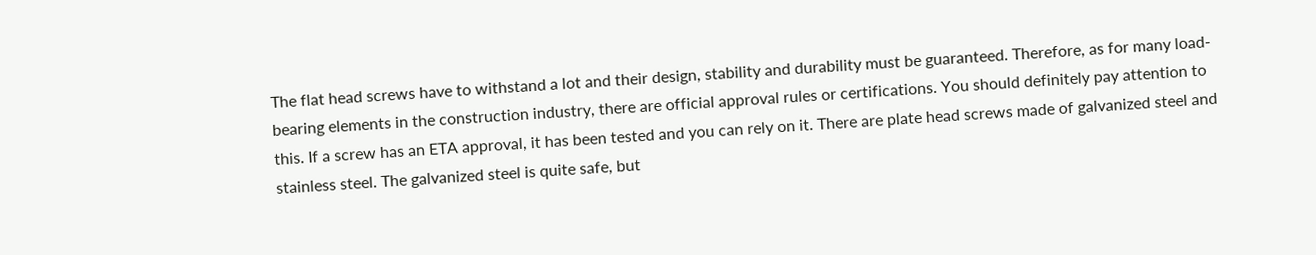The flat head screws have to withstand a lot and their design, stability and durability must be guaranteed. Therefore, as for many load-bearing elements in the construction industry, there are official approval rules or certifications. You should definitely pay attention to this. If a screw has an ETA approval, it has been tested and you can rely on it. There are plate head screws made of galvanized steel and stainless steel. The galvanized steel is quite safe, but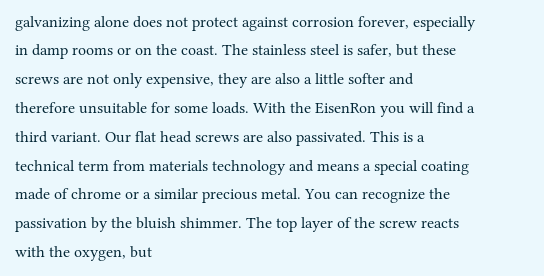galvanizing alone does not protect against corrosion forever, especially in damp rooms or on the coast. The stainless steel is safer, but these screws are not only expensive, they are also a little softer and therefore unsuitable for some loads. With the EisenRon you will find a third variant. Our flat head screws are also passivated. This is a technical term from materials technology and means a special coating made of chrome or a similar precious metal. You can recognize the passivation by the bluish shimmer. The top layer of the screw reacts with the oxygen, but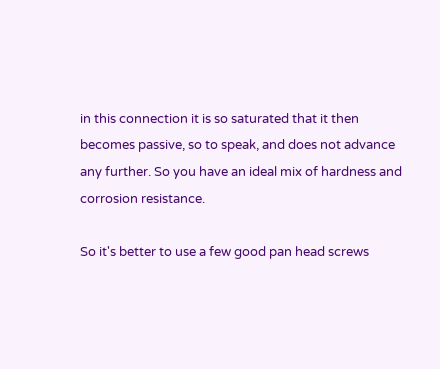in this connection it is so saturated that it then becomes passive, so to speak, and does not advance any further. So you have an ideal mix of hardness and corrosion resistance.

So it's better to use a few good pan head screws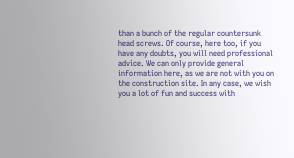than a bunch of the regular countersunk head screws. Of course, here too, if you have any doubts, you will need professional advice. We can only provide general information here, as we are not with you on the construction site. In any case, we wish you a lot of fun and success with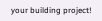your building project!